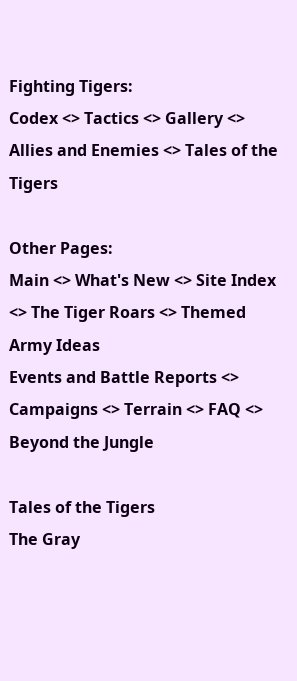Fighting Tigers:
Codex <> Tactics <> Gallery <> Allies and Enemies <> Tales of the Tigers

Other Pages:
Main <> What's New <> Site Index <> The Tiger Roars <> Themed Army Ideas
Events and Battle Reports <> Campaigns <> Terrain <> FAQ <> Beyond the Jungle

Tales of the Tigers
The Gray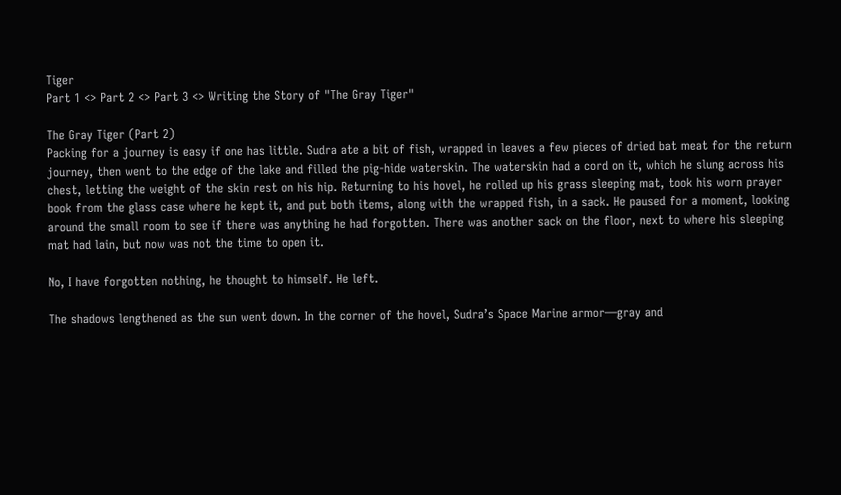Tiger
Part 1 <> Part 2 <> Part 3 <> Writing the Story of "The Gray Tiger"

The Gray Tiger (Part 2)
Packing for a journey is easy if one has little. Sudra ate a bit of fish, wrapped in leaves a few pieces of dried bat meat for the return journey, then went to the edge of the lake and filled the pig-hide waterskin. The waterskin had a cord on it, which he slung across his chest, letting the weight of the skin rest on his hip. Returning to his hovel, he rolled up his grass sleeping mat, took his worn prayer book from the glass case where he kept it, and put both items, along with the wrapped fish, in a sack. He paused for a moment, looking around the small room to see if there was anything he had forgotten. There was another sack on the floor, next to where his sleeping mat had lain, but now was not the time to open it.

No, I have forgotten nothing, he thought to himself. He left.

The shadows lengthened as the sun went down. In the corner of the hovel, Sudra’s Space Marine armor—gray and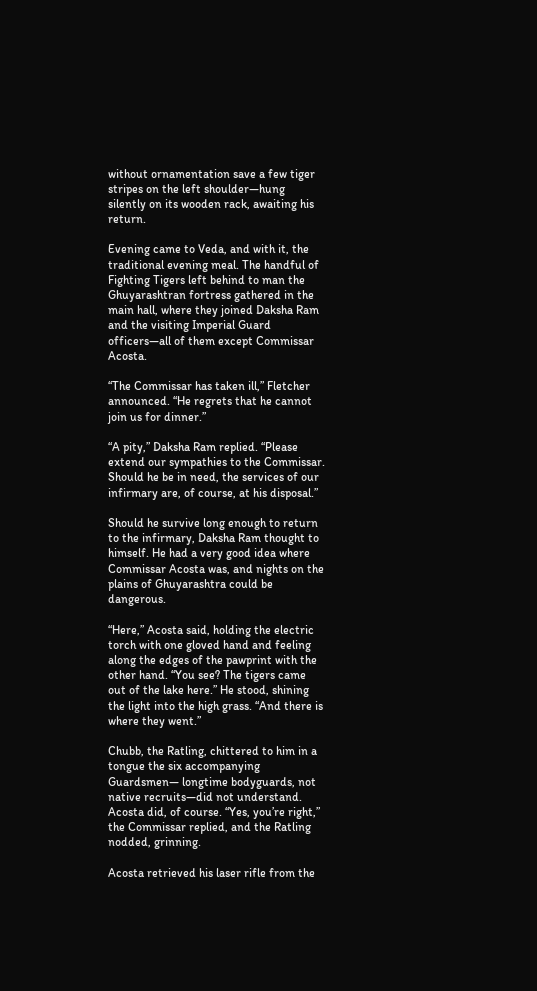without ornamentation save a few tiger stripes on the left shoulder—hung silently on its wooden rack, awaiting his return.

Evening came to Veda, and with it, the traditional evening meal. The handful of Fighting Tigers left behind to man the Ghuyarashtran fortress gathered in the main hall, where they joined Daksha Ram and the visiting Imperial Guard officers—all of them except Commissar Acosta.

“The Commissar has taken ill,” Fletcher announced. “He regrets that he cannot join us for dinner.”

“A pity,” Daksha Ram replied. “Please extend our sympathies to the Commissar. Should he be in need, the services of our infirmary are, of course, at his disposal.”

Should he survive long enough to return to the infirmary, Daksha Ram thought to himself. He had a very good idea where Commissar Acosta was, and nights on the plains of Ghuyarashtra could be dangerous.

“Here,” Acosta said, holding the electric torch with one gloved hand and feeling along the edges of the pawprint with the other hand. “You see? The tigers came out of the lake here.” He stood, shining the light into the high grass. “And there is where they went.”

Chubb, the Ratling, chittered to him in a tongue the six accompanying Guardsmen— longtime bodyguards, not native recruits—did not understand. Acosta did, of course. “Yes, you’re right,” the Commissar replied, and the Ratling nodded, grinning.

Acosta retrieved his laser rifle from the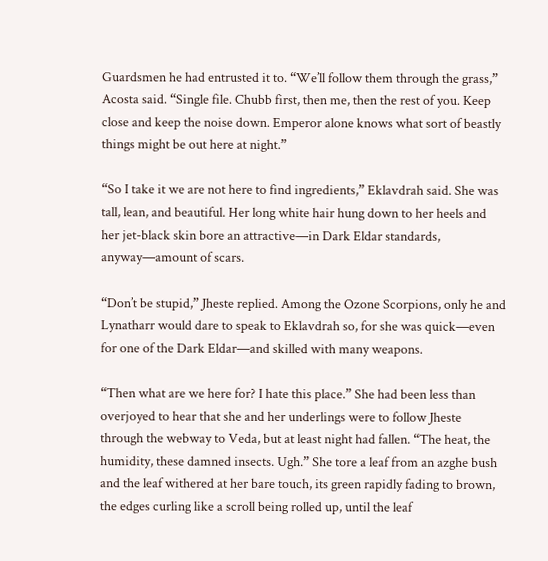Guardsmen he had entrusted it to. “We’ll follow them through the grass,” Acosta said. “Single file. Chubb first, then me, then the rest of you. Keep close and keep the noise down. Emperor alone knows what sort of beastly things might be out here at night.”

“So I take it we are not here to find ingredients,” Eklavdrah said. She was tall, lean, and beautiful. Her long white hair hung down to her heels and her jet-black skin bore an attractive—in Dark Eldar standards, anyway—amount of scars.

“Don’t be stupid,” Jheste replied. Among the Ozone Scorpions, only he and Lynatharr would dare to speak to Eklavdrah so, for she was quick—even for one of the Dark Eldar—and skilled with many weapons.

“Then what are we here for? I hate this place.” She had been less than overjoyed to hear that she and her underlings were to follow Jheste through the webway to Veda, but at least night had fallen. “The heat, the humidity, these damned insects. Ugh.” She tore a leaf from an azghe bush and the leaf withered at her bare touch, its green rapidly fading to brown, the edges curling like a scroll being rolled up, until the leaf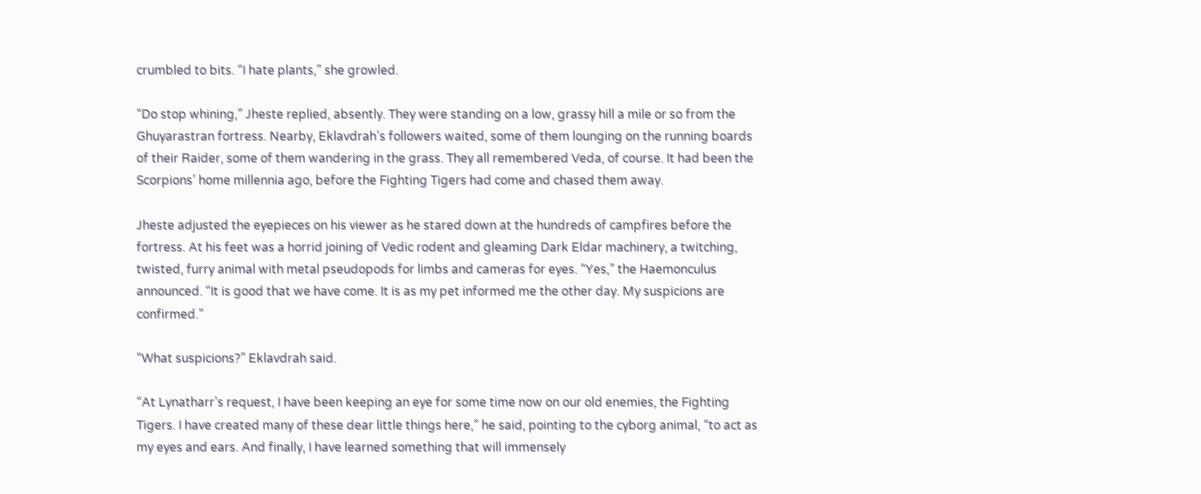crumbled to bits. “I hate plants,” she growled.

“Do stop whining,” Jheste replied, absently. They were standing on a low, grassy hill a mile or so from the Ghuyarastran fortress. Nearby, Eklavdrah’s followers waited, some of them lounging on the running boards of their Raider, some of them wandering in the grass. They all remembered Veda, of course. It had been the Scorpions’ home millennia ago, before the Fighting Tigers had come and chased them away.

Jheste adjusted the eyepieces on his viewer as he stared down at the hundreds of campfires before the fortress. At his feet was a horrid joining of Vedic rodent and gleaming Dark Eldar machinery, a twitching, twisted, furry animal with metal pseudopods for limbs and cameras for eyes. “Yes,” the Haemonculus announced. “It is good that we have come. It is as my pet informed me the other day. My suspicions are confirmed.”

“What suspicions?” Eklavdrah said.

“At Lynatharr’s request, I have been keeping an eye for some time now on our old enemies, the Fighting Tigers. I have created many of these dear little things here,” he said, pointing to the cyborg animal, “to act as my eyes and ears. And finally, I have learned something that will immensely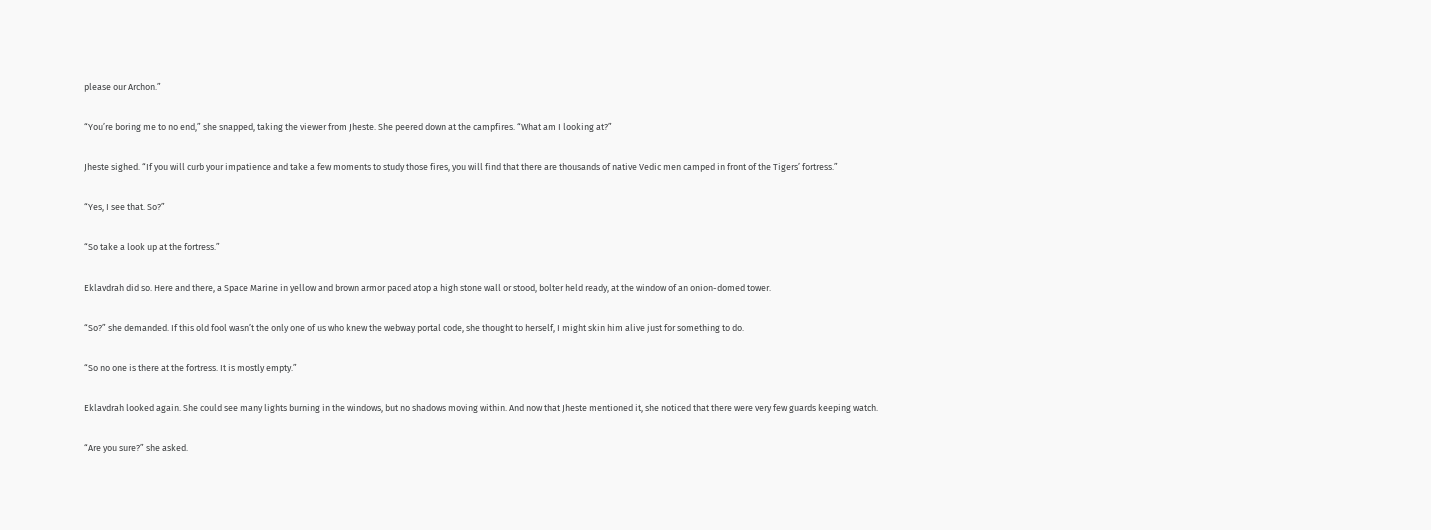please our Archon.”

“You’re boring me to no end,” she snapped, taking the viewer from Jheste. She peered down at the campfires. “What am I looking at?”

Jheste sighed. “If you will curb your impatience and take a few moments to study those fires, you will find that there are thousands of native Vedic men camped in front of the Tigers’ fortress.”

“Yes, I see that. So?”

“So take a look up at the fortress.”

Eklavdrah did so. Here and there, a Space Marine in yellow and brown armor paced atop a high stone wall or stood, bolter held ready, at the window of an onion-domed tower.

“So?” she demanded. If this old fool wasn’t the only one of us who knew the webway portal code, she thought to herself, I might skin him alive just for something to do.

“So no one is there at the fortress. It is mostly empty.”

Eklavdrah looked again. She could see many lights burning in the windows, but no shadows moving within. And now that Jheste mentioned it, she noticed that there were very few guards keeping watch.

“Are you sure?” she asked.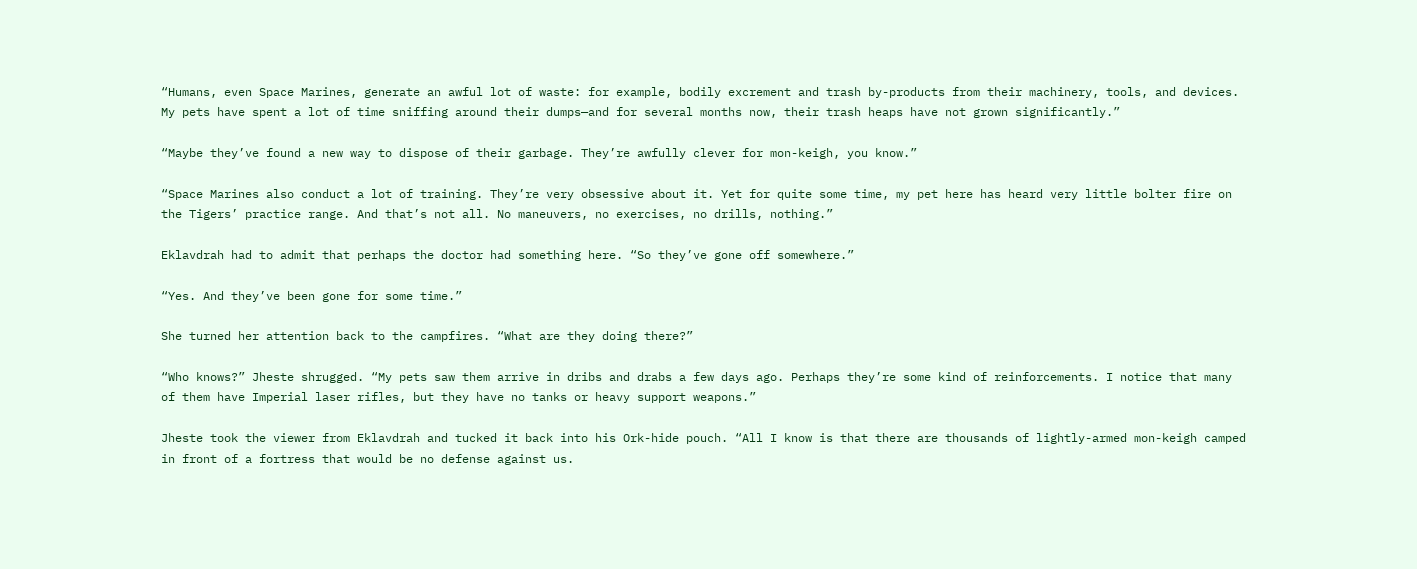“Humans, even Space Marines, generate an awful lot of waste: for example, bodily excrement and trash by-products from their machinery, tools, and devices. My pets have spent a lot of time sniffing around their dumps—and for several months now, their trash heaps have not grown significantly.”

“Maybe they’ve found a new way to dispose of their garbage. They’re awfully clever for mon-keigh, you know.”

“Space Marines also conduct a lot of training. They’re very obsessive about it. Yet for quite some time, my pet here has heard very little bolter fire on the Tigers’ practice range. And that’s not all. No maneuvers, no exercises, no drills, nothing.”

Eklavdrah had to admit that perhaps the doctor had something here. “So they’ve gone off somewhere.”

“Yes. And they’ve been gone for some time.”

She turned her attention back to the campfires. “What are they doing there?”

“Who knows?” Jheste shrugged. “My pets saw them arrive in dribs and drabs a few days ago. Perhaps they’re some kind of reinforcements. I notice that many of them have Imperial laser rifles, but they have no tanks or heavy support weapons.”

Jheste took the viewer from Eklavdrah and tucked it back into his Ork-hide pouch. “All I know is that there are thousands of lightly-armed mon-keigh camped in front of a fortress that would be no defense against us.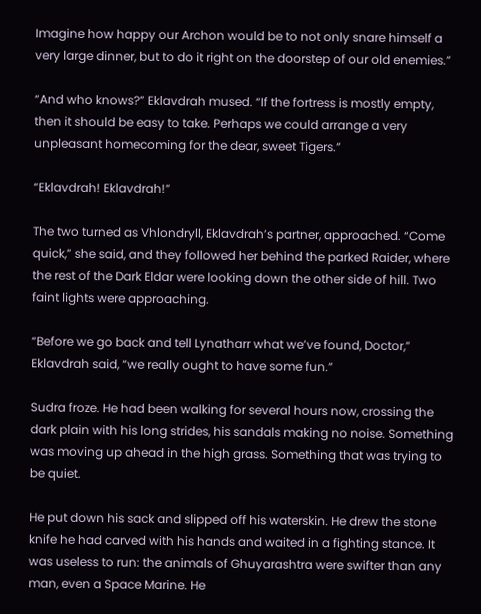Imagine how happy our Archon would be to not only snare himself a very large dinner, but to do it right on the doorstep of our old enemies.”

“And who knows?” Eklavdrah mused. “If the fortress is mostly empty, then it should be easy to take. Perhaps we could arrange a very unpleasant homecoming for the dear, sweet Tigers.”

“Eklavdrah! Eklavdrah!”

The two turned as Vhlondryll, Eklavdrah’s partner, approached. “Come quick,” she said, and they followed her behind the parked Raider, where the rest of the Dark Eldar were looking down the other side of hill. Two faint lights were approaching.

“Before we go back and tell Lynatharr what we’ve found, Doctor,” Eklavdrah said, “we really ought to have some fun.”

Sudra froze. He had been walking for several hours now, crossing the dark plain with his long strides, his sandals making no noise. Something was moving up ahead in the high grass. Something that was trying to be quiet.

He put down his sack and slipped off his waterskin. He drew the stone knife he had carved with his hands and waited in a fighting stance. It was useless to run: the animals of Ghuyarashtra were swifter than any man, even a Space Marine. He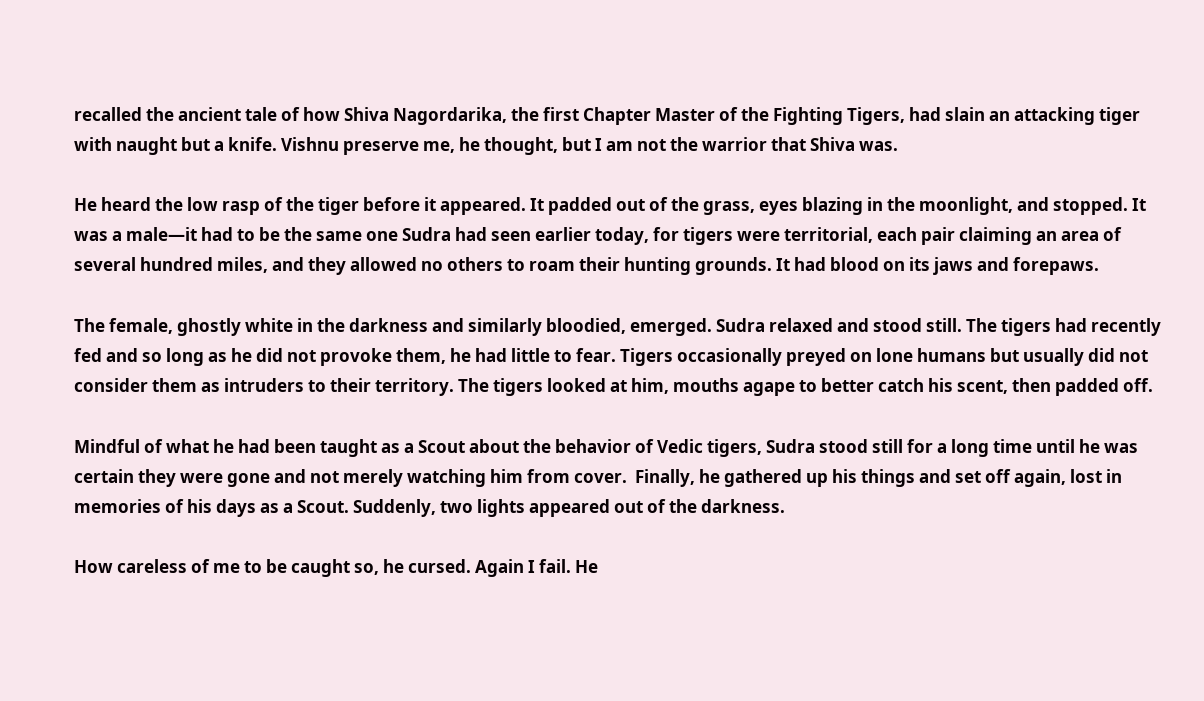recalled the ancient tale of how Shiva Nagordarika, the first Chapter Master of the Fighting Tigers, had slain an attacking tiger with naught but a knife. Vishnu preserve me, he thought, but I am not the warrior that Shiva was.

He heard the low rasp of the tiger before it appeared. It padded out of the grass, eyes blazing in the moonlight, and stopped. It was a male—it had to be the same one Sudra had seen earlier today, for tigers were territorial, each pair claiming an area of several hundred miles, and they allowed no others to roam their hunting grounds. It had blood on its jaws and forepaws.

The female, ghostly white in the darkness and similarly bloodied, emerged. Sudra relaxed and stood still. The tigers had recently fed and so long as he did not provoke them, he had little to fear. Tigers occasionally preyed on lone humans but usually did not consider them as intruders to their territory. The tigers looked at him, mouths agape to better catch his scent, then padded off.

Mindful of what he had been taught as a Scout about the behavior of Vedic tigers, Sudra stood still for a long time until he was certain they were gone and not merely watching him from cover.  Finally, he gathered up his things and set off again, lost in memories of his days as a Scout. Suddenly, two lights appeared out of the darkness.

How careless of me to be caught so, he cursed. Again I fail. He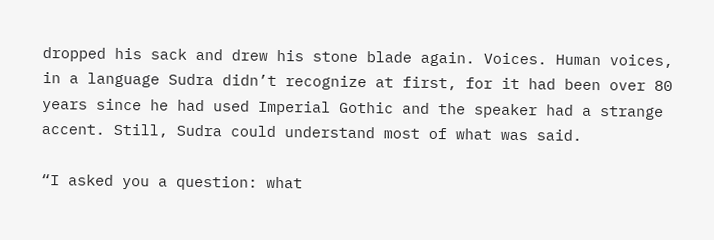dropped his sack and drew his stone blade again. Voices. Human voices, in a language Sudra didn’t recognize at first, for it had been over 80 years since he had used Imperial Gothic and the speaker had a strange accent. Still, Sudra could understand most of what was said.

“I asked you a question: what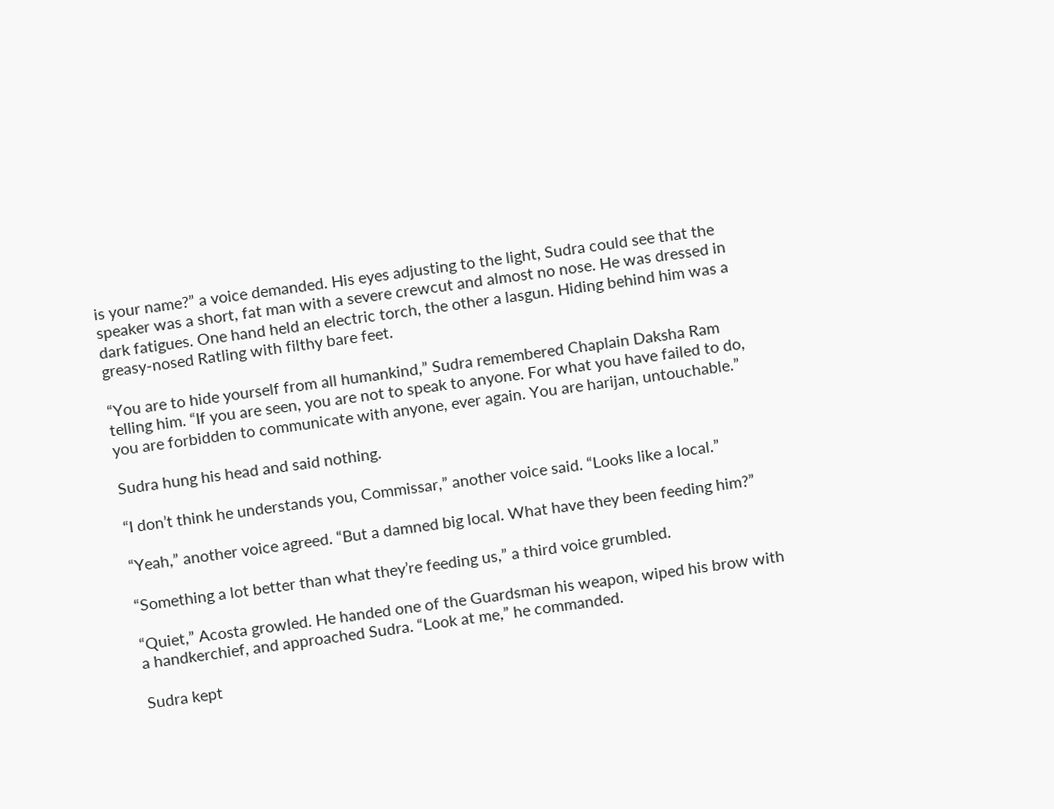is your name?” a voice demanded. His eyes adjusting to the light, Sudra could see that the speaker was a short, fat man with a severe crewcut and almost no nose. He was dressed in dark fatigues. One hand held an electric torch, the other a lasgun. Hiding behind him was a greasy-nosed Ratling with filthy bare feet.

“You are to hide yourself from all humankind,” Sudra remembered Chaplain Daksha Ram telling him. “If you are seen, you are not to speak to anyone. For what you have failed to do, you are forbidden to communicate with anyone, ever again. You are harijan, untouchable.”

Sudra hung his head and said nothing.

“I don’t think he understands you, Commissar,” another voice said. “Looks like a local.”

“Yeah,” another voice agreed. “But a damned big local. What have they been feeding him?”

“Something a lot better than what they’re feeding us,” a third voice grumbled.

“Quiet,” Acosta growled. He handed one of the Guardsman his weapon, wiped his brow with a handkerchief, and approached Sudra. “Look at me,” he commanded.

Sudra kept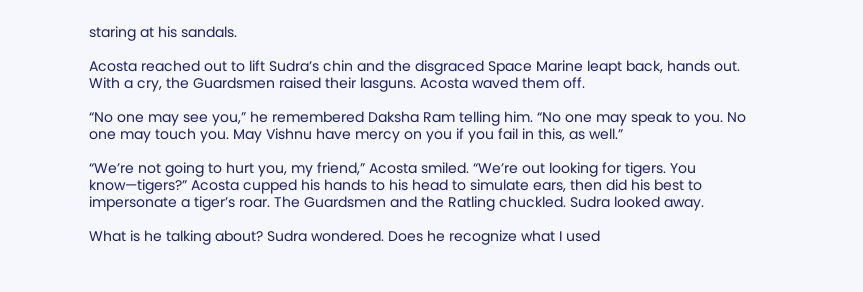staring at his sandals.

Acosta reached out to lift Sudra’s chin and the disgraced Space Marine leapt back, hands out. With a cry, the Guardsmen raised their lasguns. Acosta waved them off.

“No one may see you,” he remembered Daksha Ram telling him. “No one may speak to you. No one may touch you. May Vishnu have mercy on you if you fail in this, as well.”

“We’re not going to hurt you, my friend,” Acosta smiled. “We’re out looking for tigers. You know—tigers?” Acosta cupped his hands to his head to simulate ears, then did his best to impersonate a tiger’s roar. The Guardsmen and the Ratling chuckled. Sudra looked away.

What is he talking about? Sudra wondered. Does he recognize what I used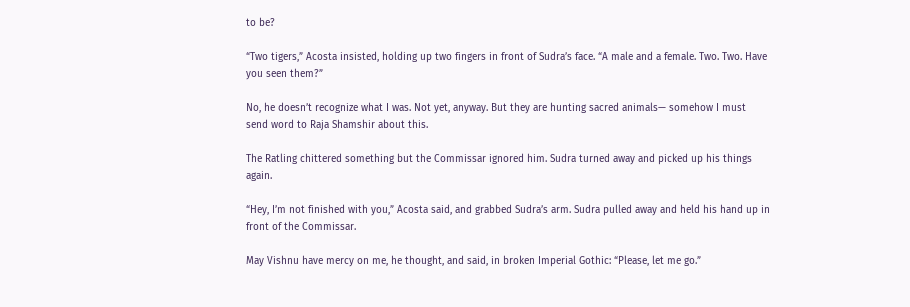to be?

“Two tigers,” Acosta insisted, holding up two fingers in front of Sudra’s face. “A male and a female. Two. Two. Have you seen them?”

No, he doesn’t recognize what I was. Not yet, anyway. But they are hunting sacred animals— somehow I must send word to Raja Shamshir about this.

The Ratling chittered something but the Commissar ignored him. Sudra turned away and picked up his things again.

“Hey, I’m not finished with you,” Acosta said, and grabbed Sudra’s arm. Sudra pulled away and held his hand up in front of the Commissar.

May Vishnu have mercy on me, he thought, and said, in broken Imperial Gothic: “Please, let me go.”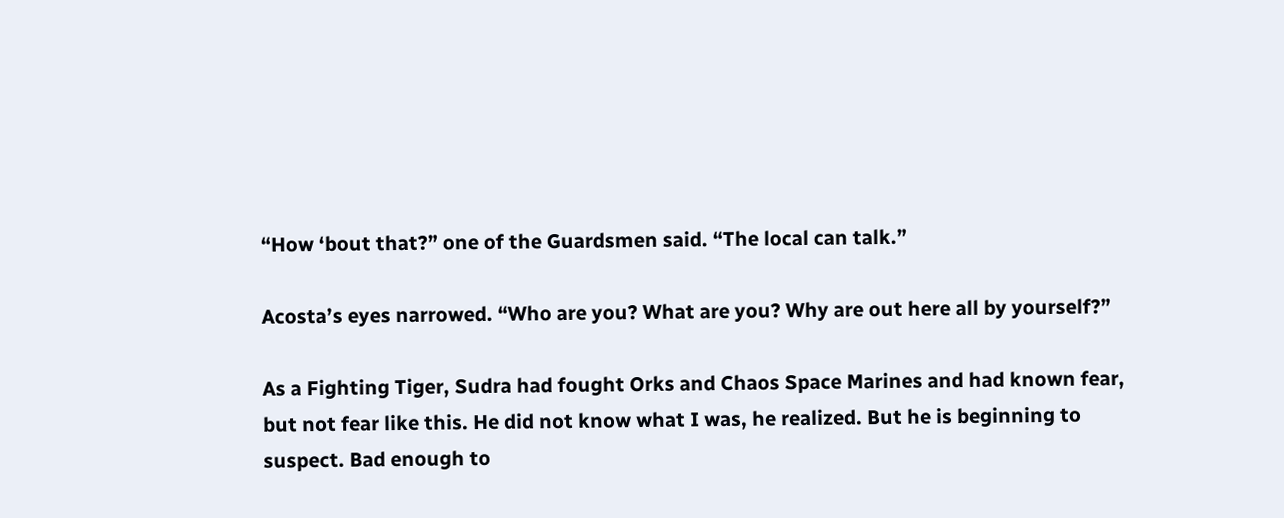“How ‘bout that?” one of the Guardsmen said. “The local can talk.”

Acosta’s eyes narrowed. “Who are you? What are you? Why are out here all by yourself?”

As a Fighting Tiger, Sudra had fought Orks and Chaos Space Marines and had known fear, but not fear like this. He did not know what I was, he realized. But he is beginning to suspect. Bad enough to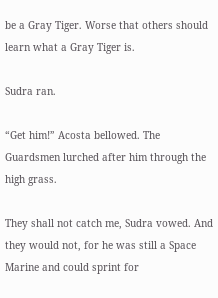be a Gray Tiger. Worse that others should learn what a Gray Tiger is.

Sudra ran.

“Get him!” Acosta bellowed. The Guardsmen lurched after him through the high grass.

They shall not catch me, Sudra vowed. And they would not, for he was still a Space Marine and could sprint for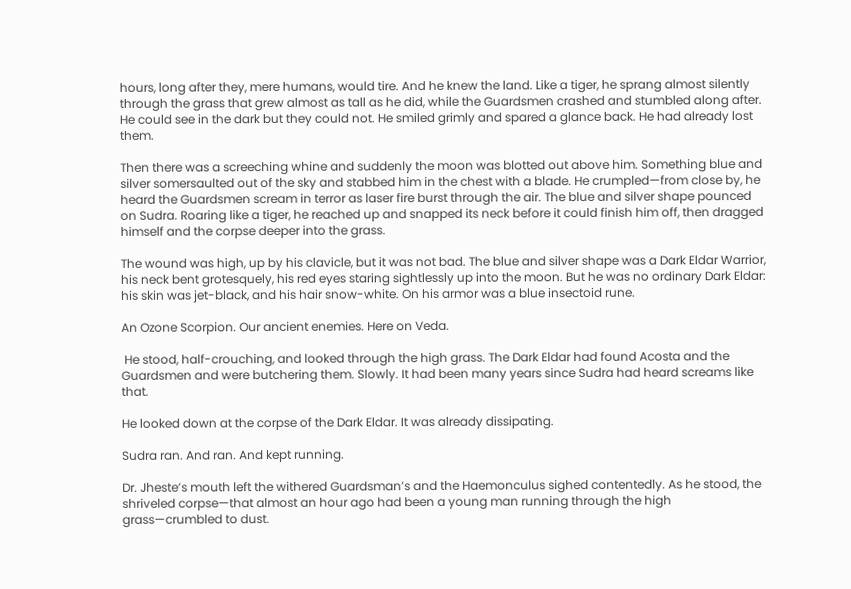hours, long after they, mere humans, would tire. And he knew the land. Like a tiger, he sprang almost silently through the grass that grew almost as tall as he did, while the Guardsmen crashed and stumbled along after. He could see in the dark but they could not. He smiled grimly and spared a glance back. He had already lost them.

Then there was a screeching whine and suddenly the moon was blotted out above him. Something blue and silver somersaulted out of the sky and stabbed him in the chest with a blade. He crumpled—from close by, he heard the Guardsmen scream in terror as laser fire burst through the air. The blue and silver shape pounced on Sudra. Roaring like a tiger, he reached up and snapped its neck before it could finish him off, then dragged himself and the corpse deeper into the grass.

The wound was high, up by his clavicle, but it was not bad. The blue and silver shape was a Dark Eldar Warrior, his neck bent grotesquely, his red eyes staring sightlessly up into the moon. But he was no ordinary Dark Eldar: his skin was jet-black, and his hair snow-white. On his armor was a blue insectoid rune.

An Ozone Scorpion. Our ancient enemies. Here on Veda.

 He stood, half-crouching, and looked through the high grass. The Dark Eldar had found Acosta and the Guardsmen and were butchering them. Slowly. It had been many years since Sudra had heard screams like that.

He looked down at the corpse of the Dark Eldar. It was already dissipating.

Sudra ran. And ran. And kept running.

Dr. Jheste’s mouth left the withered Guardsman’s and the Haemonculus sighed contentedly. As he stood, the shriveled corpse—that almost an hour ago had been a young man running through the high grass—crumbled to dust.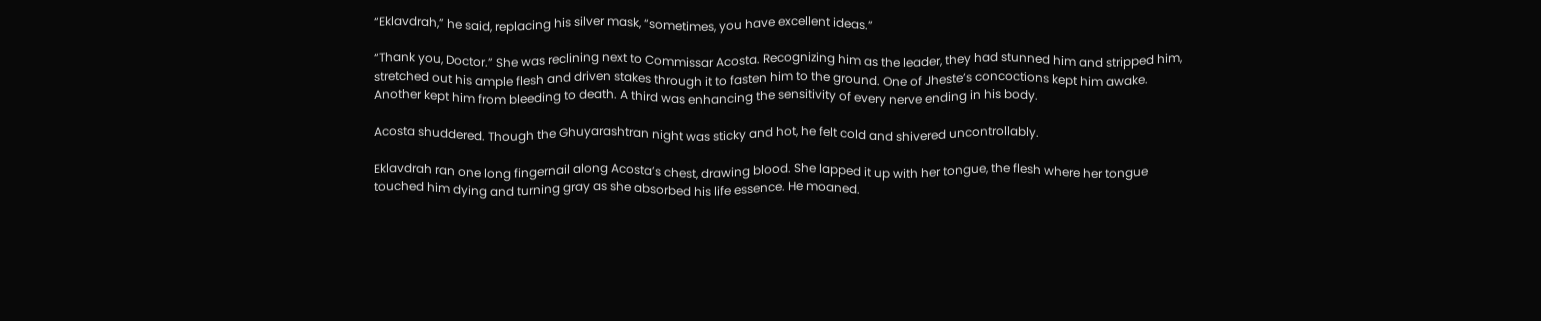“Eklavdrah,” he said, replacing his silver mask, “sometimes, you have excellent ideas.”

“Thank you, Doctor.” She was reclining next to Commissar Acosta. Recognizing him as the leader, they had stunned him and stripped him, stretched out his ample flesh and driven stakes through it to fasten him to the ground. One of Jheste’s concoctions kept him awake. Another kept him from bleeding to death. A third was enhancing the sensitivity of every nerve ending in his body.

Acosta shuddered. Though the Ghuyarashtran night was sticky and hot, he felt cold and shivered uncontrollably.

Eklavdrah ran one long fingernail along Acosta’s chest, drawing blood. She lapped it up with her tongue, the flesh where her tongue touched him dying and turning gray as she absorbed his life essence. He moaned.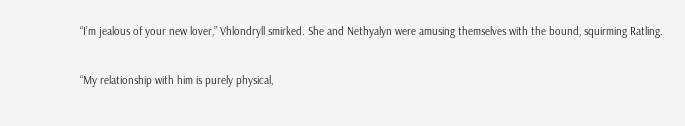“I’m jealous of your new lover,” Vhlondryll smirked. She and Nethyalyn were amusing themselves with the bound, squirming Ratling.

“My relationship with him is purely physical,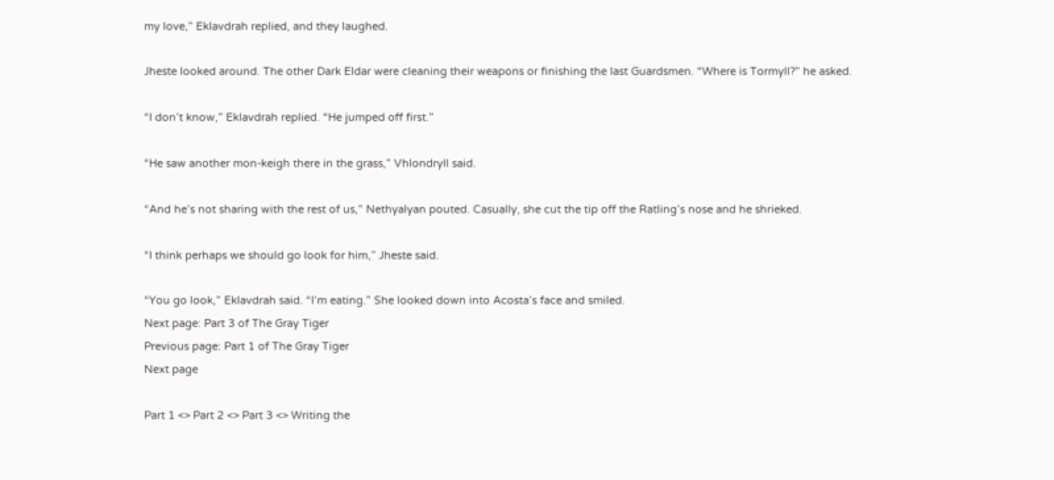my love,” Eklavdrah replied, and they laughed.

Jheste looked around. The other Dark Eldar were cleaning their weapons or finishing the last Guardsmen. “Where is Tormyll?” he asked.

“I don’t know,” Eklavdrah replied. “He jumped off first.”

“He saw another mon-keigh there in the grass,” Vhlondryll said.

“And he’s not sharing with the rest of us,” Nethyalyan pouted. Casually, she cut the tip off the Ratling’s nose and he shrieked.

“I think perhaps we should go look for him,” Jheste said.

“You go look,” Eklavdrah said. “I’m eating.” She looked down into Acosta’s face and smiled.
Next page: Part 3 of The Gray Tiger
Previous page: Part 1 of The Gray Tiger
Next page

Part 1 <> Part 2 <> Part 3 <> Writing the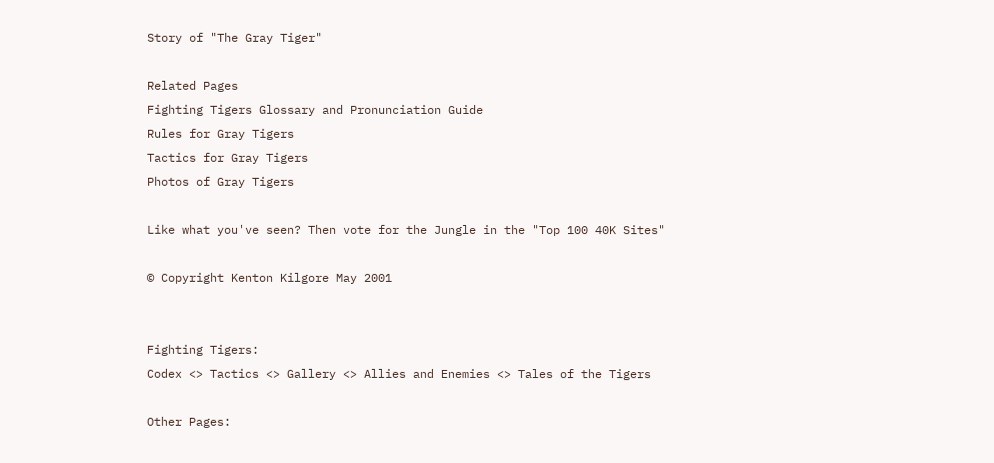Story of "The Gray Tiger"

Related Pages
Fighting Tigers Glossary and Pronunciation Guide
Rules for Gray Tigers
Tactics for Gray Tigers
Photos of Gray Tigers

Like what you've seen? Then vote for the Jungle in the "Top 100 40K Sites"

© Copyright Kenton Kilgore May 2001


Fighting Tigers:
Codex <> Tactics <> Gallery <> Allies and Enemies <> Tales of the Tigers

Other Pages: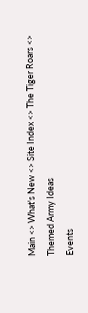Main <> What's New <> Site Index <> The Tiger Roars <> Themed Army Ideas
Events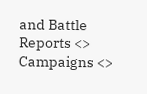and Battle Reports <> Campaigns <>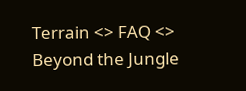Terrain <> FAQ <> Beyond the Jungle